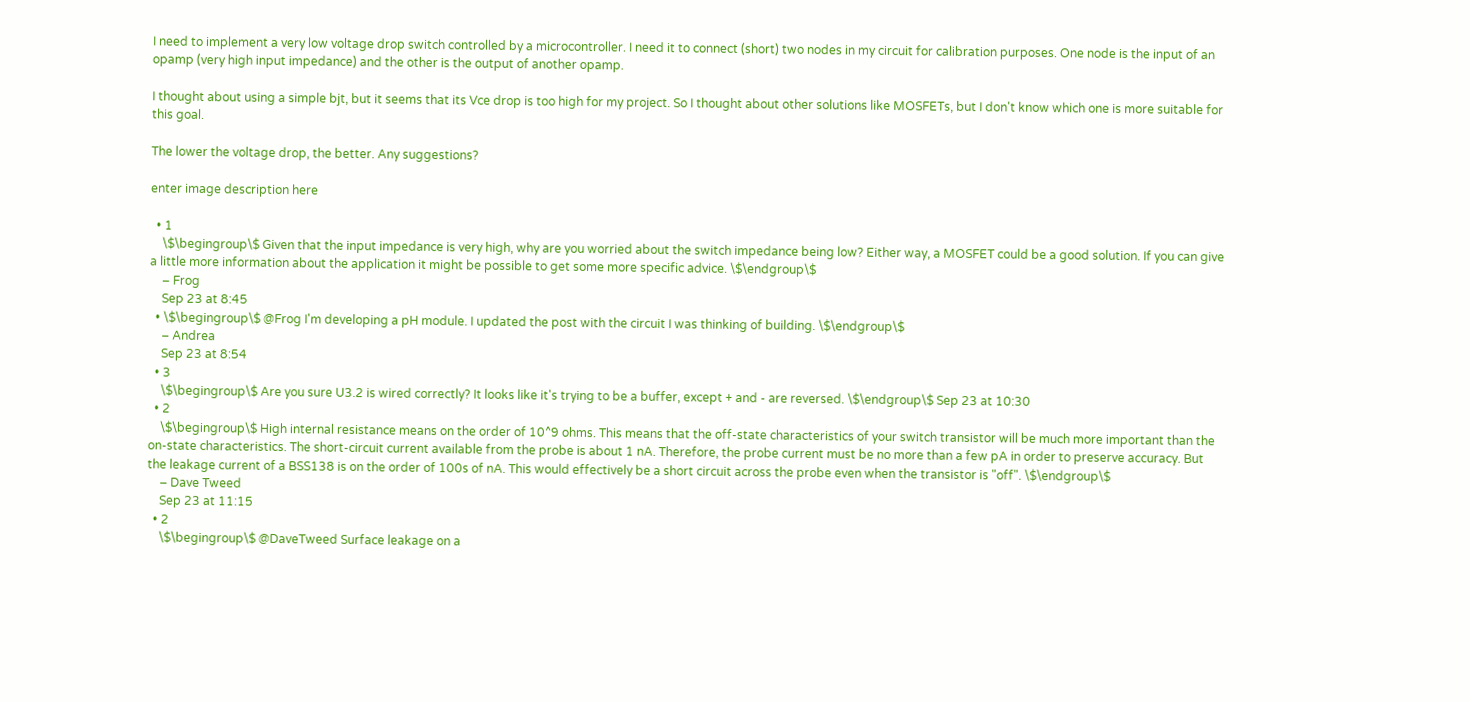I need to implement a very low voltage drop switch controlled by a microcontroller. I need it to connect (short) two nodes in my circuit for calibration purposes. One node is the input of an opamp (very high input impedance) and the other is the output of another opamp.

I thought about using a simple bjt, but it seems that its Vce drop is too high for my project. So I thought about other solutions like MOSFETs, but I don't know which one is more suitable for this goal.

The lower the voltage drop, the better. Any suggestions?

enter image description here

  • 1
    \$\begingroup\$ Given that the input impedance is very high, why are you worried about the switch impedance being low? Either way, a MOSFET could be a good solution. If you can give a little more information about the application it might be possible to get some more specific advice. \$\endgroup\$
    – Frog
    Sep 23 at 8:45
  • \$\begingroup\$ @Frog I'm developing a pH module. I updated the post with the circuit I was thinking of building. \$\endgroup\$
    – Andrea
    Sep 23 at 8:54
  • 3
    \$\begingroup\$ Are you sure U3.2 is wired correctly? It looks like it's trying to be a buffer, except + and - are reversed. \$\endgroup\$ Sep 23 at 10:30
  • 2
    \$\begingroup\$ High internal resistance means on the order of 10^9 ohms. This means that the off-state characteristics of your switch transistor will be much more important than the on-state characteristics. The short-circuit current available from the probe is about 1 nA. Therefore, the probe current must be no more than a few pA in order to preserve accuracy. But the leakage current of a BSS138 is on the order of 100s of nA. This would effectively be a short circuit across the probe even when the transistor is "off". \$\endgroup\$
    – Dave Tweed
    Sep 23 at 11:15
  • 2
    \$\begingroup\$ @DaveTweed Surface leakage on a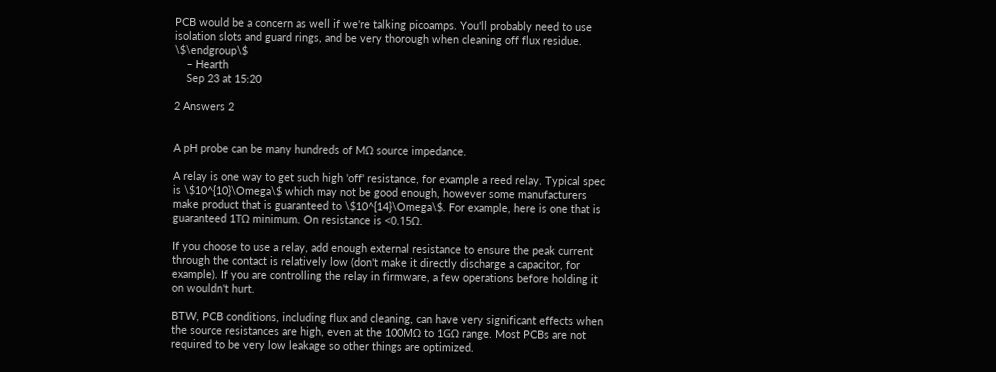PCB would be a concern as well if we're talking picoamps. You'll probably need to use isolation slots and guard rings, and be very thorough when cleaning off flux residue. \$\endgroup\$
    – Hearth
    Sep 23 at 15:20

2 Answers 2


A pH probe can be many hundreds of MΩ source impedance.

A relay is one way to get such high 'off' resistance, for example a reed relay. Typical spec is \$10^{10}\Omega\$ which may not be good enough, however some manufacturers make product that is guaranteed to \$10^{14}\Omega\$. For example, here is one that is guaranteed 1TΩ minimum. On resistance is <0.15Ω.

If you choose to use a relay, add enough external resistance to ensure the peak current through the contact is relatively low (don't make it directly discharge a capacitor, for example). If you are controlling the relay in firmware, a few operations before holding it on wouldn't hurt.

BTW, PCB conditions, including flux and cleaning, can have very significant effects when the source resistances are high, even at the 100MΩ to 1GΩ range. Most PCBs are not required to be very low leakage so other things are optimized.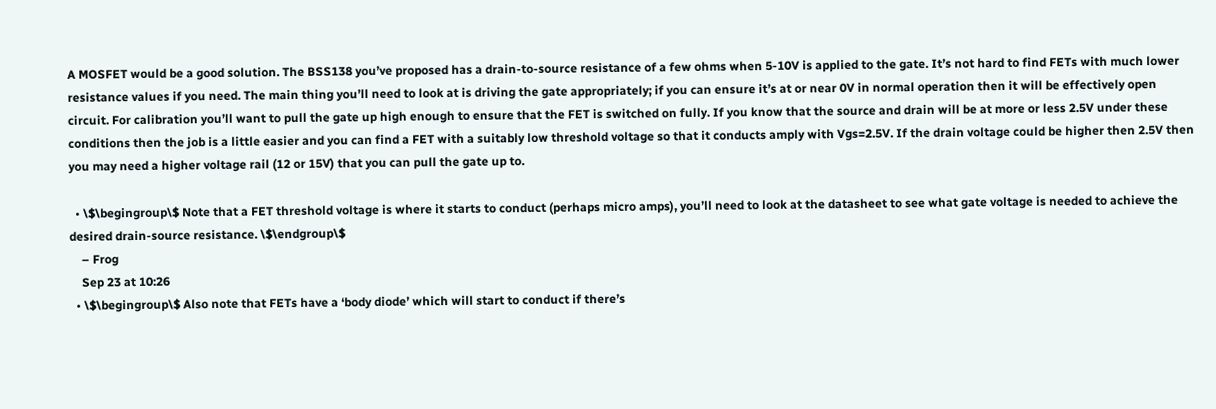A MOSFET would be a good solution. The BSS138 you’ve proposed has a drain-to-source resistance of a few ohms when 5-10V is applied to the gate. It’s not hard to find FETs with much lower resistance values if you need. The main thing you’ll need to look at is driving the gate appropriately; if you can ensure it’s at or near 0V in normal operation then it will be effectively open circuit. For calibration you’ll want to pull the gate up high enough to ensure that the FET is switched on fully. If you know that the source and drain will be at more or less 2.5V under these conditions then the job is a little easier and you can find a FET with a suitably low threshold voltage so that it conducts amply with Vgs=2.5V. If the drain voltage could be higher then 2.5V then you may need a higher voltage rail (12 or 15V) that you can pull the gate up to.

  • \$\begingroup\$ Note that a FET threshold voltage is where it starts to conduct (perhaps micro amps), you’ll need to look at the datasheet to see what gate voltage is needed to achieve the desired drain-source resistance. \$\endgroup\$
    – Frog
    Sep 23 at 10:26
  • \$\begingroup\$ Also note that FETs have a ‘body diode’ which will start to conduct if there’s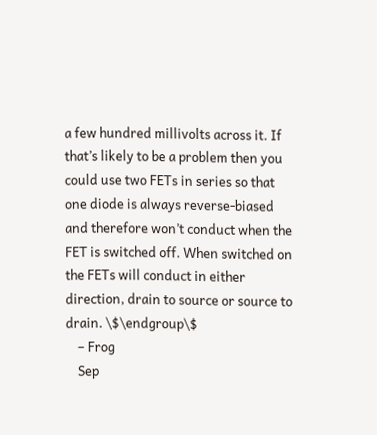a few hundred millivolts across it. If that’s likely to be a problem then you could use two FETs in series so that one diode is always reverse-biased and therefore won’t conduct when the FET is switched off. When switched on the FETs will conduct in either direction, drain to source or source to drain. \$\endgroup\$
    – Frog
    Sep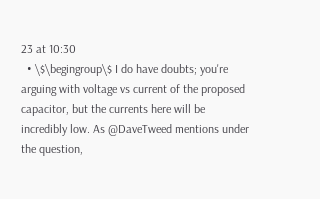23 at 10:30
  • \$\begingroup\$ I do have doubts; you're arguing with voltage vs current of the proposed capacitor, but the currents here will be incredibly low. As @DaveTweed mentions under the question,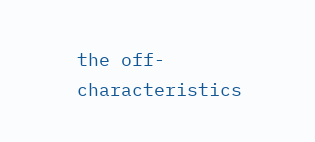the off-characteristics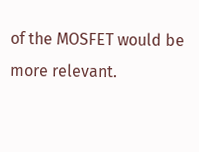of the MOSFET would be more relevant.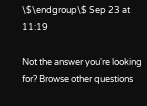\$\endgroup\$ Sep 23 at 11:19

Not the answer you're looking for? Browse other questions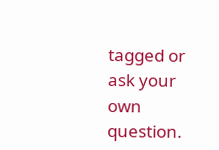tagged or ask your own question.